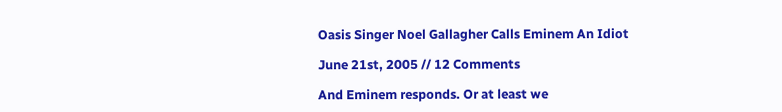Oasis Singer Noel Gallagher Calls Eminem An Idiot

June 21st, 2005 // 12 Comments

And Eminem responds. Or at least we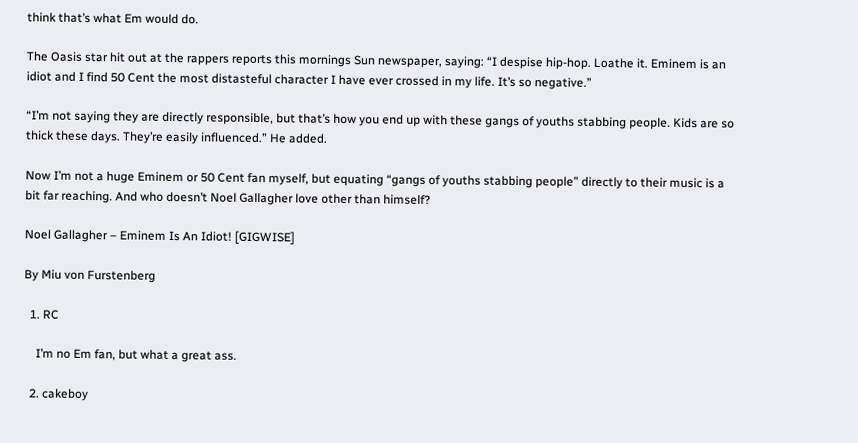think that’s what Em would do.

The Oasis star hit out at the rappers reports this mornings Sun newspaper, saying: “I despise hip-hop. Loathe it. Eminem is an idiot and I find 50 Cent the most distasteful character I have ever crossed in my life. It’s so negative.”

“I’m not saying they are directly responsible, but that’s how you end up with these gangs of youths stabbing people. Kids are so thick these days. They’re easily influenced.” He added.

Now I’m not a huge Eminem or 50 Cent fan myself, but equating “gangs of youths stabbing people” directly to their music is a bit far reaching. And who doesn’t Noel Gallagher love other than himself?

Noel Gallagher – Eminem Is An Idiot! [GIGWISE]

By Miu von Furstenberg

  1. RC

    I’m no Em fan, but what a great ass.

  2. cakeboy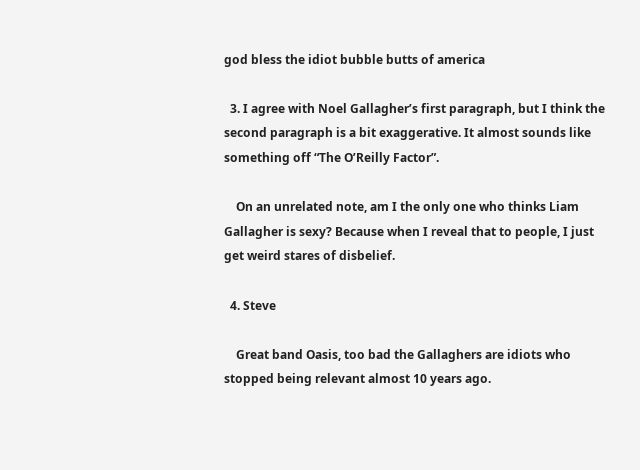god bless the idiot bubble butts of america

  3. I agree with Noel Gallagher’s first paragraph, but I think the second paragraph is a bit exaggerative. It almost sounds like something off “The O’Reilly Factor”.

    On an unrelated note, am I the only one who thinks Liam Gallagher is sexy? Because when I reveal that to people, I just get weird stares of disbelief.

  4. Steve

    Great band Oasis, too bad the Gallaghers are idiots who stopped being relevant almost 10 years ago.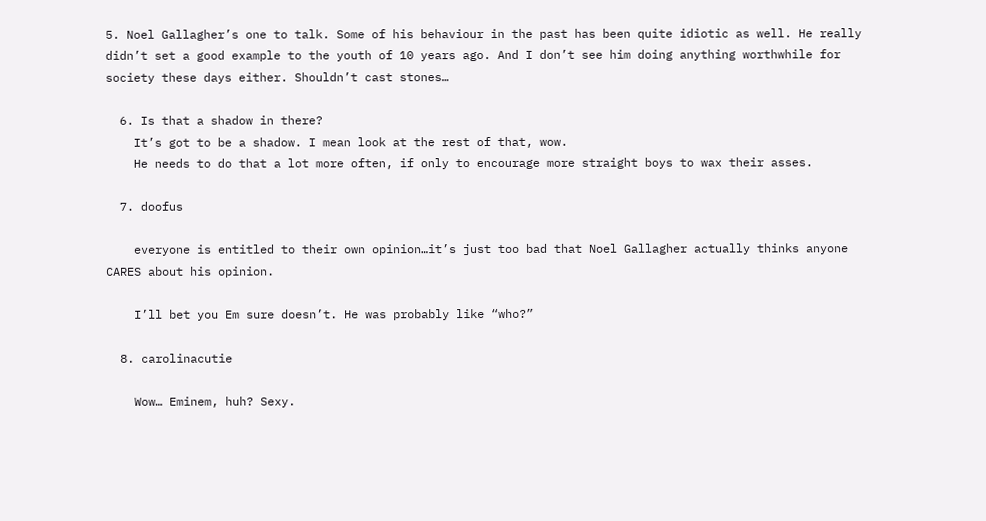5. Noel Gallagher’s one to talk. Some of his behaviour in the past has been quite idiotic as well. He really didn’t set a good example to the youth of 10 years ago. And I don’t see him doing anything worthwhile for society these days either. Shouldn’t cast stones…

  6. Is that a shadow in there?
    It’s got to be a shadow. I mean look at the rest of that, wow.
    He needs to do that a lot more often, if only to encourage more straight boys to wax their asses.

  7. doofus

    everyone is entitled to their own opinion…it’s just too bad that Noel Gallagher actually thinks anyone CARES about his opinion.

    I’ll bet you Em sure doesn’t. He was probably like “who?”

  8. carolinacutie

    Wow… Eminem, huh? Sexy.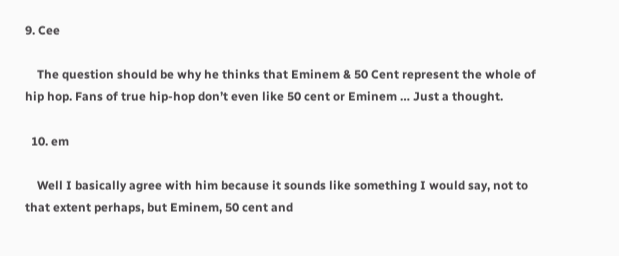9. Cee

    The question should be why he thinks that Eminem & 50 Cent represent the whole of hip hop. Fans of true hip-hop don’t even like 50 cent or Eminem … Just a thought.

  10. em

    Well I basically agree with him because it sounds like something I would say, not to that extent perhaps, but Eminem, 50 cent and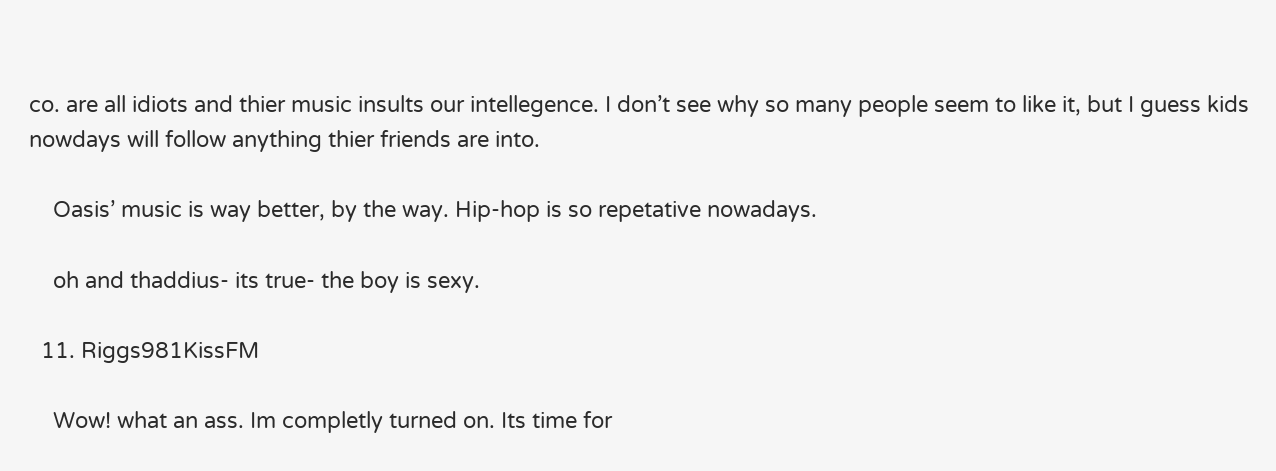co. are all idiots and thier music insults our intellegence. I don’t see why so many people seem to like it, but I guess kids nowdays will follow anything thier friends are into.

    Oasis’ music is way better, by the way. Hip-hop is so repetative nowadays.

    oh and thaddius- its true- the boy is sexy.

  11. Riggs981KissFM

    Wow! what an ass. Im completly turned on. Its time for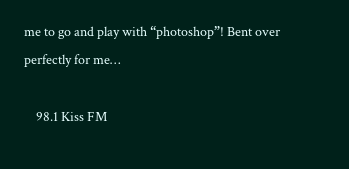me to go and play with “photoshop”! Bent over perfectly for me…

    98.1 Kiss FM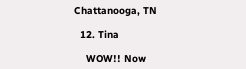Chattanooga, TN

  12. Tina

    WOW!! Now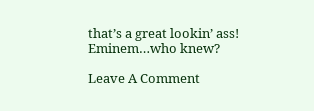that’s a great lookin’ ass! Eminem…who knew?

Leave A Comment